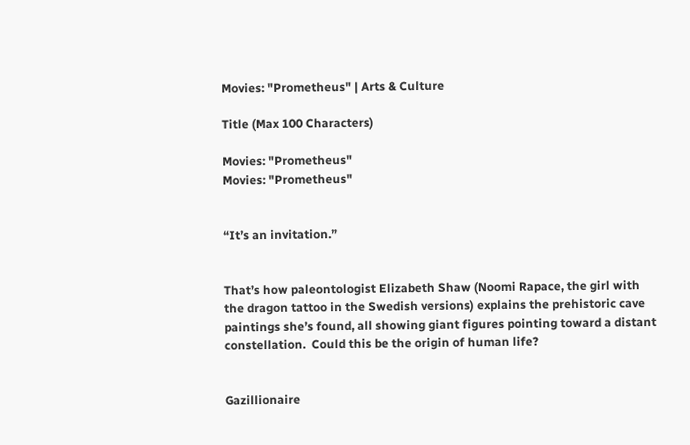Movies: "Prometheus" | Arts & Culture

Title (Max 100 Characters)

Movies: "Prometheus"
Movies: "Prometheus"


“It’s an invitation.”


That’s how paleontologist Elizabeth Shaw (Noomi Rapace, the girl with the dragon tattoo in the Swedish versions) explains the prehistoric cave paintings she’s found, all showing giant figures pointing toward a distant constellation.  Could this be the origin of human life?


Gazillionaire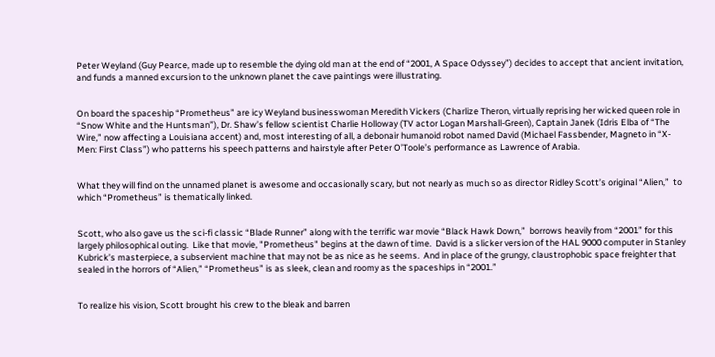Peter Weyland (Guy Pearce, made up to resemble the dying old man at the end of “2001, A Space Odyssey”) decides to accept that ancient invitation, and funds a manned excursion to the unknown planet the cave paintings were illustrating.


On board the spaceship “Prometheus” are icy Weyland businesswoman Meredith Vickers (Charlize Theron, virtually reprising her wicked queen role in “Snow White and the Huntsman”), Dr. Shaw’s fellow scientist Charlie Holloway (TV actor Logan Marshall-Green), Captain Janek (Idris Elba of “The Wire,” now affecting a Louisiana accent) and, most interesting of all, a debonair humanoid robot named David (Michael Fassbender, Magneto in “X-Men: First Class”) who patterns his speech patterns and hairstyle after Peter O’Toole’s performance as Lawrence of Arabia.


What they will find on the unnamed planet is awesome and occasionally scary, but not nearly as much so as director Ridley Scott’s original “Alien,”  to which “Prometheus” is thematically linked.


Scott, who also gave us the sci-fi classic “Blade Runner” along with the terrific war movie “Black Hawk Down,”  borrows heavily from “2001” for this largely philosophical outing.  Like that movie, "Prometheus" begins at the dawn of time.  David is a slicker version of the HAL 9000 computer in Stanley Kubrick’s masterpiece, a subservient machine that may not be as nice as he seems.  And in place of the grungy, claustrophobic space freighter that sealed in the horrors of “Alien,” “Prometheus” is as sleek, clean and roomy as the spaceships in “2001.”


To realize his vision, Scott brought his crew to the bleak and barren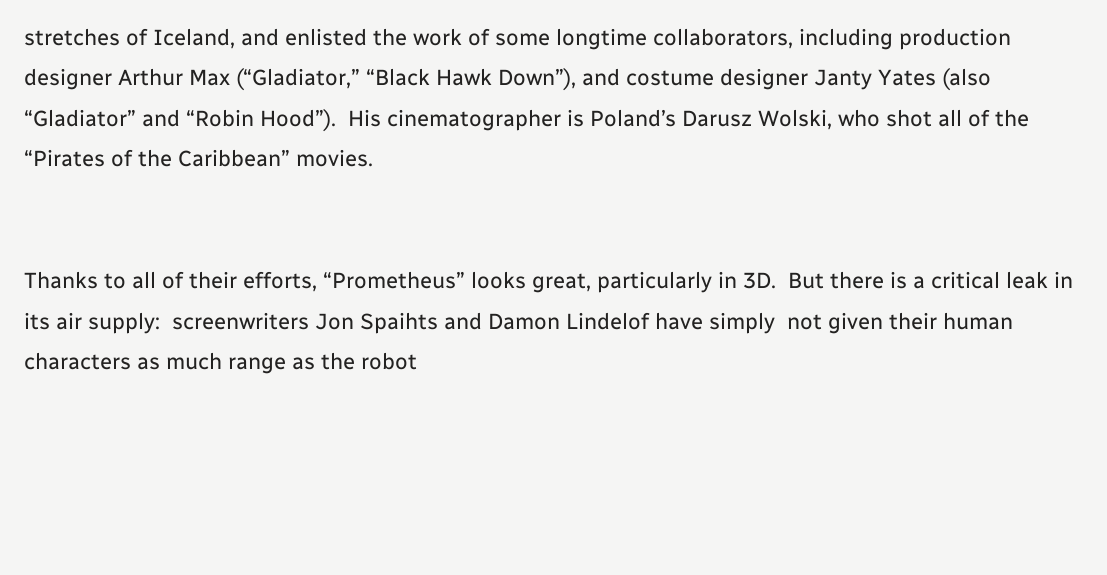stretches of Iceland, and enlisted the work of some longtime collaborators, including production designer Arthur Max (“Gladiator,” “Black Hawk Down”), and costume designer Janty Yates (also “Gladiator” and “Robin Hood”).  His cinematographer is Poland’s Darusz Wolski, who shot all of the “Pirates of the Caribbean” movies.


Thanks to all of their efforts, “Prometheus” looks great, particularly in 3D.  But there is a critical leak in its air supply:  screenwriters Jon Spaihts and Damon Lindelof have simply  not given their human characters as much range as the robot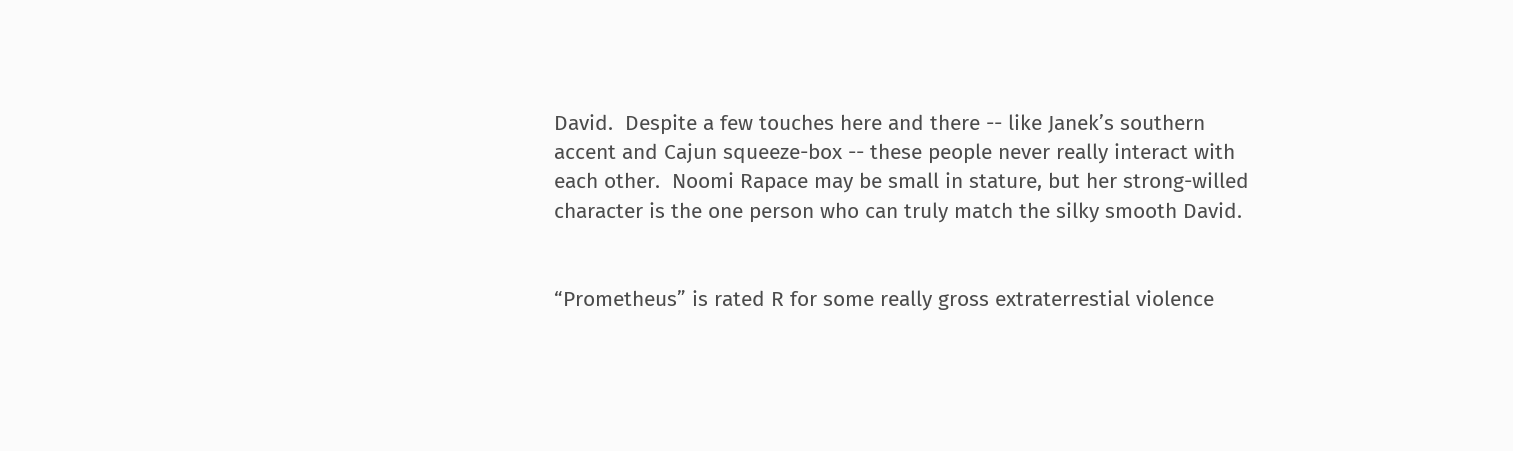David.  Despite a few touches here and there -- like Janek’s southern accent and Cajun squeeze-box -- these people never really interact with each other.  Noomi Rapace may be small in stature, but her strong-willed character is the one person who can truly match the silky smooth David.


“Prometheus” is rated R for some really gross extraterrestial violence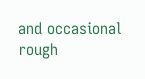and occasional rough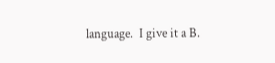language.  I give it a B.